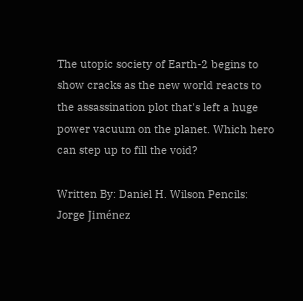The utopic society of Earth-2 begins to show cracks as the new world reacts to the assassination plot that's left a huge power vacuum on the planet. Which hero can step up to fill the void?

Written By: Daniel H. Wilson Pencils: Jorge Jiménez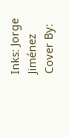Inks: Jorge Jiménez Cover By: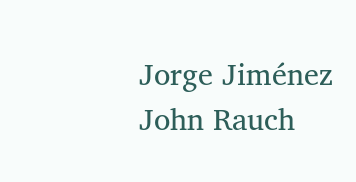Jorge Jiménez John Rauch